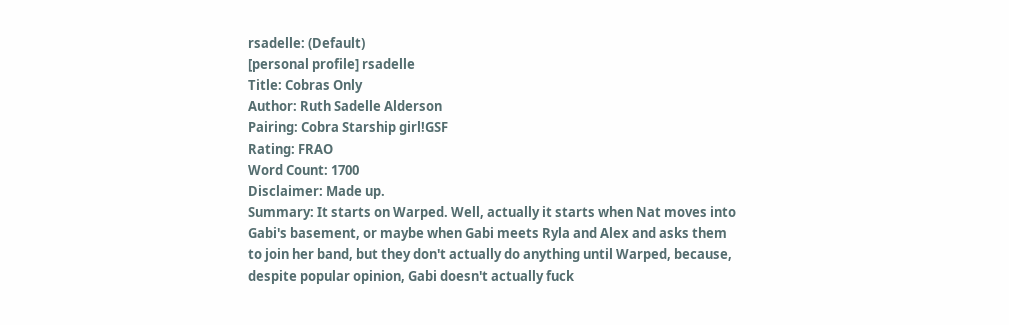rsadelle: (Default)
[personal profile] rsadelle
Title: Cobras Only
Author: Ruth Sadelle Alderson
Pairing: Cobra Starship girl!GSF
Rating: FRAO
Word Count: 1700
Disclaimer: Made up.
Summary: It starts on Warped. Well, actually it starts when Nat moves into Gabi's basement, or maybe when Gabi meets Ryla and Alex and asks them to join her band, but they don't actually do anything until Warped, because, despite popular opinion, Gabi doesn't actually fuck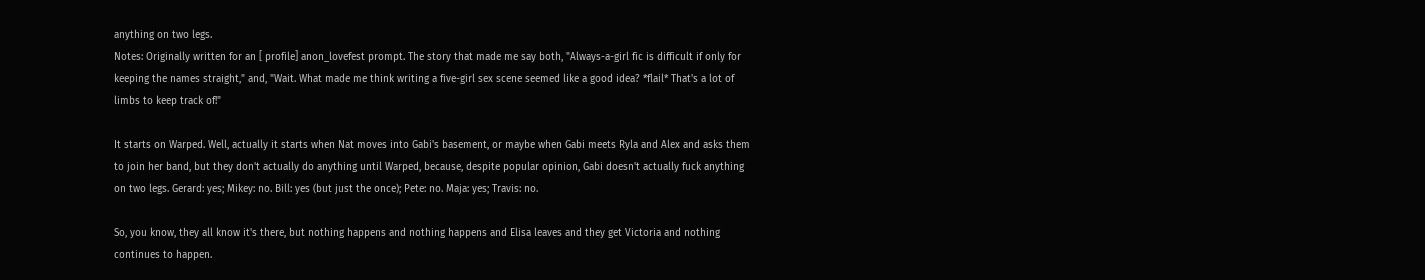anything on two legs.
Notes: Originally written for an [ profile] anon_lovefest prompt. The story that made me say both, "Always-a-girl fic is difficult if only for keeping the names straight," and, "Wait. What made me think writing a five-girl sex scene seemed like a good idea? *flail* That's a lot of limbs to keep track of!"

It starts on Warped. Well, actually it starts when Nat moves into Gabi's basement, or maybe when Gabi meets Ryla and Alex and asks them to join her band, but they don't actually do anything until Warped, because, despite popular opinion, Gabi doesn't actually fuck anything on two legs. Gerard: yes; Mikey: no. Bill: yes (but just the once); Pete: no. Maja: yes; Travis: no.

So, you know, they all know it's there, but nothing happens and nothing happens and Elisa leaves and they get Victoria and nothing continues to happen.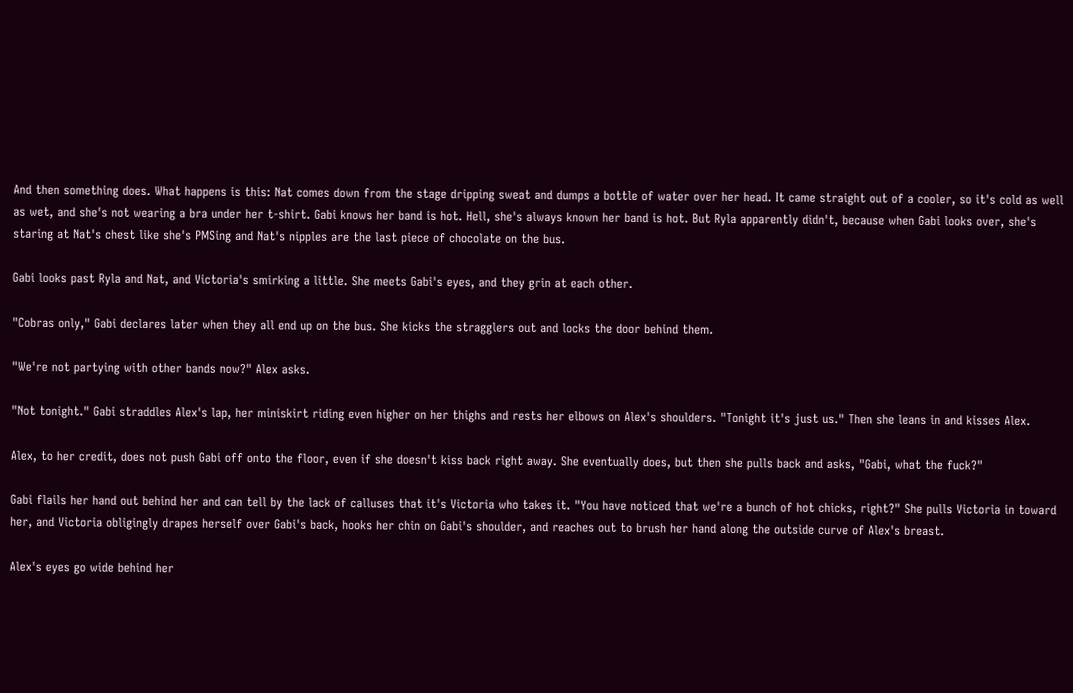And then something does. What happens is this: Nat comes down from the stage dripping sweat and dumps a bottle of water over her head. It came straight out of a cooler, so it's cold as well as wet, and she's not wearing a bra under her t-shirt. Gabi knows her band is hot. Hell, she's always known her band is hot. But Ryla apparently didn't, because when Gabi looks over, she's staring at Nat's chest like she's PMSing and Nat's nipples are the last piece of chocolate on the bus.

Gabi looks past Ryla and Nat, and Victoria's smirking a little. She meets Gabi's eyes, and they grin at each other.

"Cobras only," Gabi declares later when they all end up on the bus. She kicks the stragglers out and locks the door behind them.

"We're not partying with other bands now?" Alex asks.

"Not tonight." Gabi straddles Alex's lap, her miniskirt riding even higher on her thighs and rests her elbows on Alex's shoulders. "Tonight it's just us." Then she leans in and kisses Alex.

Alex, to her credit, does not push Gabi off onto the floor, even if she doesn't kiss back right away. She eventually does, but then she pulls back and asks, "Gabi, what the fuck?"

Gabi flails her hand out behind her and can tell by the lack of calluses that it's Victoria who takes it. "You have noticed that we're a bunch of hot chicks, right?" She pulls Victoria in toward her, and Victoria obligingly drapes herself over Gabi's back, hooks her chin on Gabi's shoulder, and reaches out to brush her hand along the outside curve of Alex's breast.

Alex's eyes go wide behind her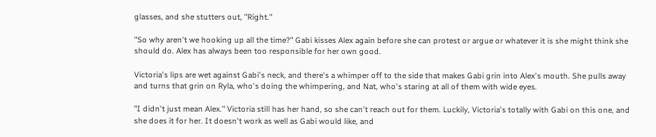glasses, and she stutters out, "Right."

"So why aren't we hooking up all the time?" Gabi kisses Alex again before she can protest or argue or whatever it is she might think she should do. Alex has always been too responsible for her own good.

Victoria's lips are wet against Gabi's neck, and there's a whimper off to the side that makes Gabi grin into Alex's mouth. She pulls away and turns that grin on Ryla, who's doing the whimpering, and Nat, who's staring at all of them with wide eyes.

"I didn't just mean Alex." Victoria still has her hand, so she can't reach out for them. Luckily, Victoria's totally with Gabi on this one, and she does it for her. It doesn't work as well as Gabi would like, and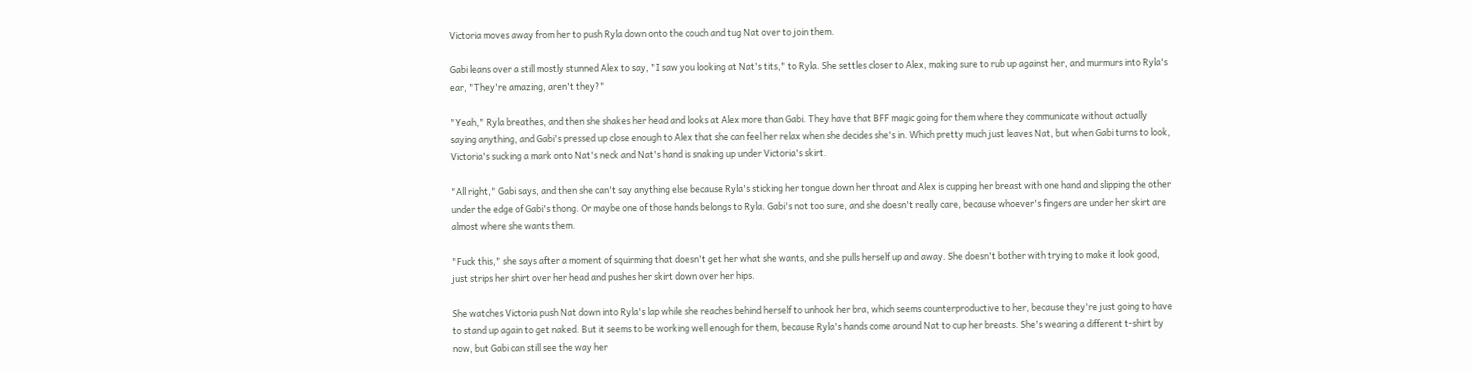Victoria moves away from her to push Ryla down onto the couch and tug Nat over to join them.

Gabi leans over a still mostly stunned Alex to say, "I saw you looking at Nat's tits," to Ryla. She settles closer to Alex, making sure to rub up against her, and murmurs into Ryla's ear, "They're amazing, aren't they?"

"Yeah," Ryla breathes, and then she shakes her head and looks at Alex more than Gabi. They have that BFF magic going for them where they communicate without actually saying anything, and Gabi's pressed up close enough to Alex that she can feel her relax when she decides she's in. Which pretty much just leaves Nat, but when Gabi turns to look, Victoria's sucking a mark onto Nat's neck and Nat's hand is snaking up under Victoria's skirt.

"All right," Gabi says, and then she can't say anything else because Ryla's sticking her tongue down her throat and Alex is cupping her breast with one hand and slipping the other under the edge of Gabi's thong. Or maybe one of those hands belongs to Ryla. Gabi's not too sure, and she doesn't really care, because whoever's fingers are under her skirt are almost where she wants them.

"Fuck this," she says after a moment of squirming that doesn't get her what she wants, and she pulls herself up and away. She doesn't bother with trying to make it look good, just strips her shirt over her head and pushes her skirt down over her hips.

She watches Victoria push Nat down into Ryla's lap while she reaches behind herself to unhook her bra, which seems counterproductive to her, because they're just going to have to stand up again to get naked. But it seems to be working well enough for them, because Ryla's hands come around Nat to cup her breasts. She's wearing a different t-shirt by now, but Gabi can still see the way her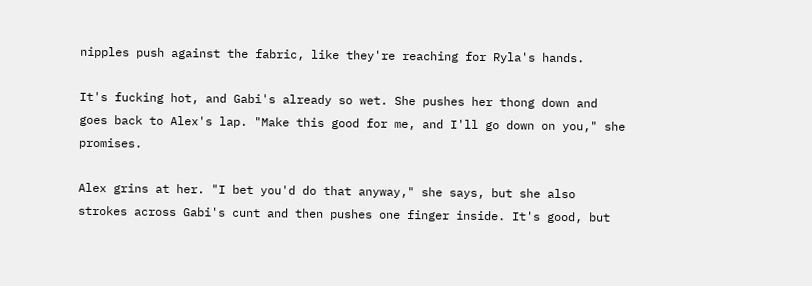nipples push against the fabric, like they're reaching for Ryla's hands.

It's fucking hot, and Gabi's already so wet. She pushes her thong down and goes back to Alex's lap. "Make this good for me, and I'll go down on you," she promises.

Alex grins at her. "I bet you'd do that anyway," she says, but she also strokes across Gabi's cunt and then pushes one finger inside. It's good, but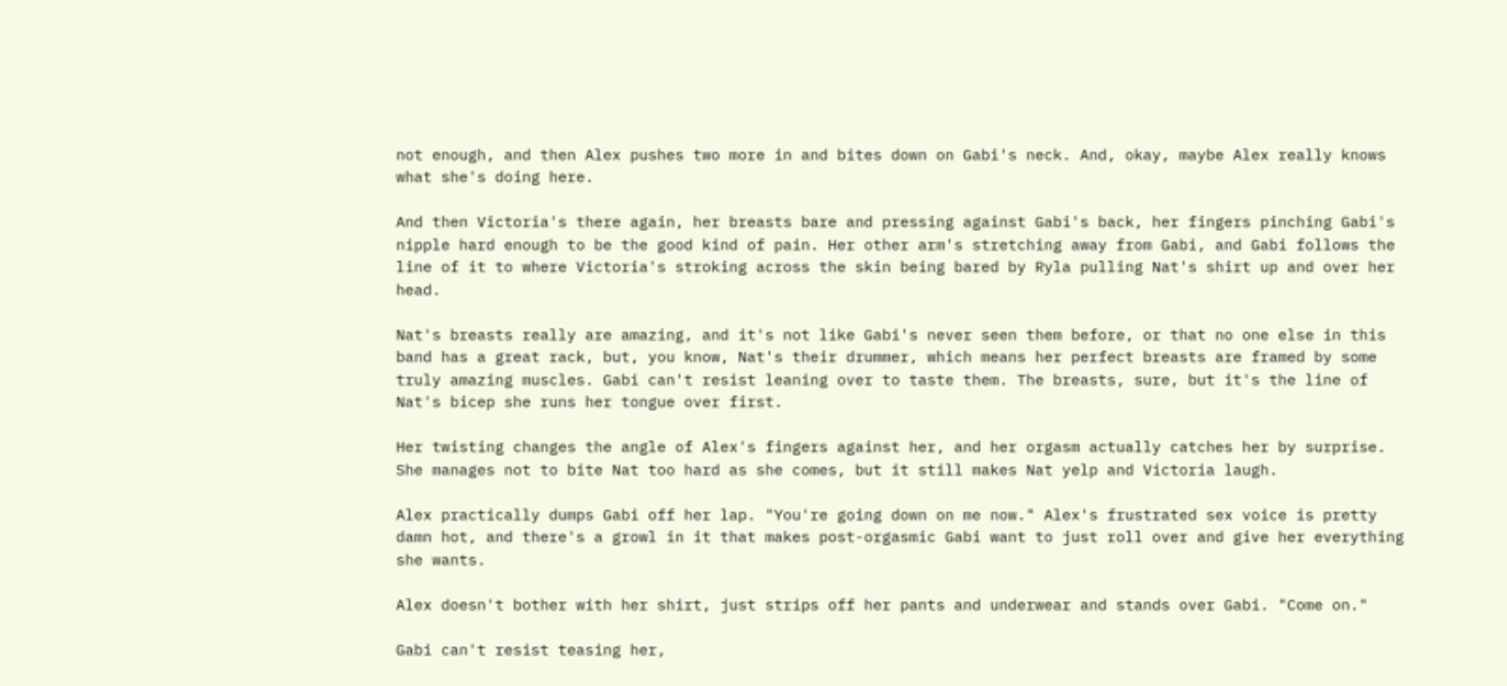not enough, and then Alex pushes two more in and bites down on Gabi's neck. And, okay, maybe Alex really knows what she's doing here.

And then Victoria's there again, her breasts bare and pressing against Gabi's back, her fingers pinching Gabi's nipple hard enough to be the good kind of pain. Her other arm's stretching away from Gabi, and Gabi follows the line of it to where Victoria's stroking across the skin being bared by Ryla pulling Nat's shirt up and over her head.

Nat's breasts really are amazing, and it's not like Gabi's never seen them before, or that no one else in this band has a great rack, but, you know, Nat's their drummer, which means her perfect breasts are framed by some truly amazing muscles. Gabi can't resist leaning over to taste them. The breasts, sure, but it's the line of Nat's bicep she runs her tongue over first.

Her twisting changes the angle of Alex's fingers against her, and her orgasm actually catches her by surprise. She manages not to bite Nat too hard as she comes, but it still makes Nat yelp and Victoria laugh.

Alex practically dumps Gabi off her lap. "You're going down on me now." Alex's frustrated sex voice is pretty damn hot, and there's a growl in it that makes post-orgasmic Gabi want to just roll over and give her everything she wants.

Alex doesn't bother with her shirt, just strips off her pants and underwear and stands over Gabi. "Come on."

Gabi can't resist teasing her,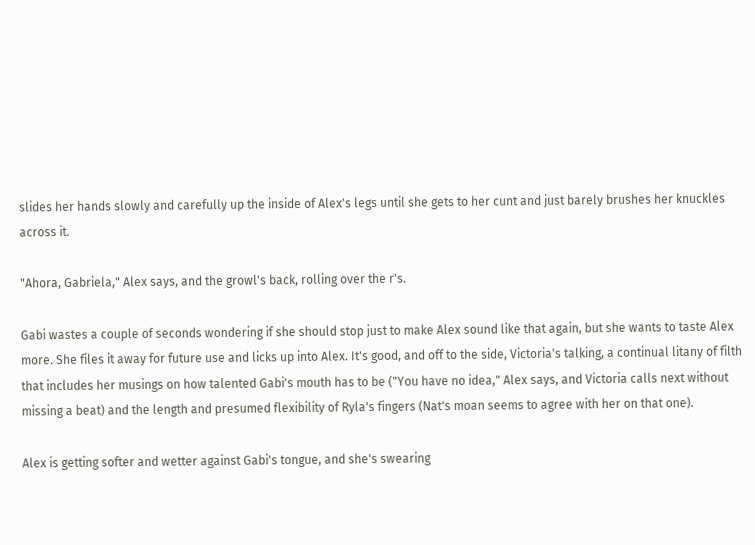slides her hands slowly and carefully up the inside of Alex's legs until she gets to her cunt and just barely brushes her knuckles across it.

"Ahora, Gabriela," Alex says, and the growl's back, rolling over the r's.

Gabi wastes a couple of seconds wondering if she should stop just to make Alex sound like that again, but she wants to taste Alex more. She files it away for future use and licks up into Alex. It's good, and off to the side, Victoria's talking, a continual litany of filth that includes her musings on how talented Gabi's mouth has to be ("You have no idea," Alex says, and Victoria calls next without missing a beat) and the length and presumed flexibility of Ryla's fingers (Nat's moan seems to agree with her on that one).

Alex is getting softer and wetter against Gabi's tongue, and she's swearing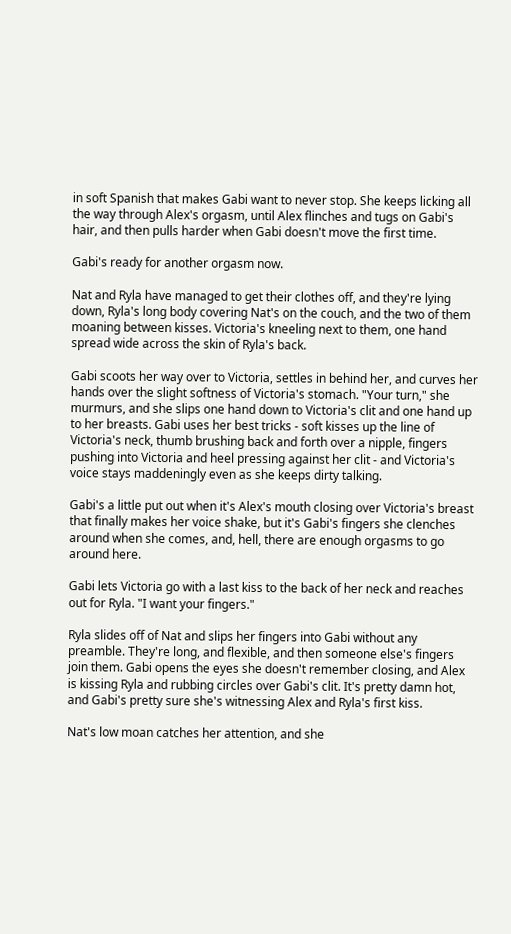in soft Spanish that makes Gabi want to never stop. She keeps licking all the way through Alex's orgasm, until Alex flinches and tugs on Gabi's hair, and then pulls harder when Gabi doesn't move the first time.

Gabi's ready for another orgasm now.

Nat and Ryla have managed to get their clothes off, and they're lying down, Ryla's long body covering Nat's on the couch, and the two of them moaning between kisses. Victoria's kneeling next to them, one hand spread wide across the skin of Ryla's back.

Gabi scoots her way over to Victoria, settles in behind her, and curves her hands over the slight softness of Victoria's stomach. "Your turn," she murmurs, and she slips one hand down to Victoria's clit and one hand up to her breasts. Gabi uses her best tricks - soft kisses up the line of Victoria's neck, thumb brushing back and forth over a nipple, fingers pushing into Victoria and heel pressing against her clit - and Victoria's voice stays maddeningly even as she keeps dirty talking.

Gabi's a little put out when it's Alex's mouth closing over Victoria's breast that finally makes her voice shake, but it's Gabi's fingers she clenches around when she comes, and, hell, there are enough orgasms to go around here.

Gabi lets Victoria go with a last kiss to the back of her neck and reaches out for Ryla. "I want your fingers."

Ryla slides off of Nat and slips her fingers into Gabi without any preamble. They're long, and flexible, and then someone else's fingers join them. Gabi opens the eyes she doesn't remember closing, and Alex is kissing Ryla and rubbing circles over Gabi's clit. It's pretty damn hot, and Gabi's pretty sure she's witnessing Alex and Ryla's first kiss.

Nat's low moan catches her attention, and she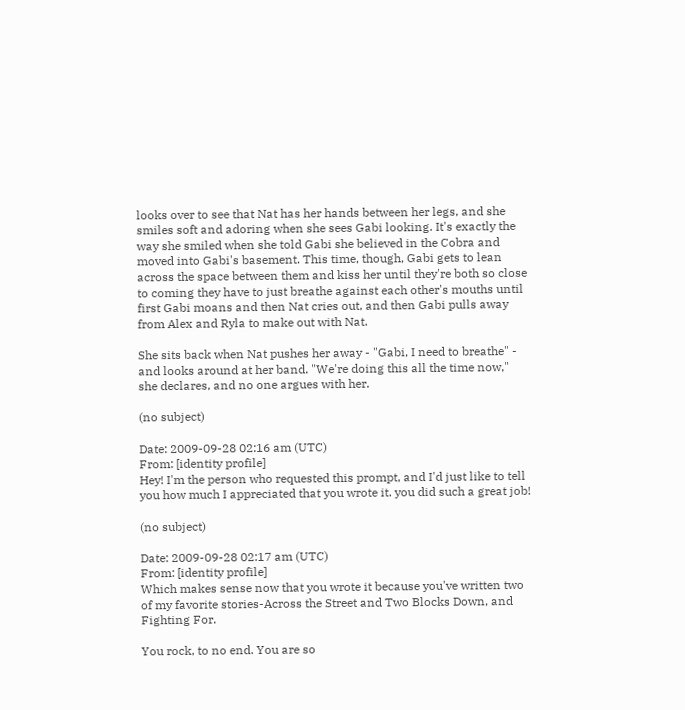looks over to see that Nat has her hands between her legs, and she smiles soft and adoring when she sees Gabi looking. It's exactly the way she smiled when she told Gabi she believed in the Cobra and moved into Gabi's basement. This time, though, Gabi gets to lean across the space between them and kiss her until they're both so close to coming they have to just breathe against each other's mouths until first Gabi moans and then Nat cries out, and then Gabi pulls away from Alex and Ryla to make out with Nat.

She sits back when Nat pushes her away - "Gabi, I need to breathe" - and looks around at her band. "We're doing this all the time now," she declares, and no one argues with her.

(no subject)

Date: 2009-09-28 02:16 am (UTC)
From: [identity profile]
Hey! I'm the person who requested this prompt, and I'd just like to tell you how much I appreciated that you wrote it. you did such a great job!

(no subject)

Date: 2009-09-28 02:17 am (UTC)
From: [identity profile]
Which makes sense now that you wrote it because you've written two of my favorite stories-Across the Street and Two Blocks Down, and Fighting For.

You rock, to no end. You are so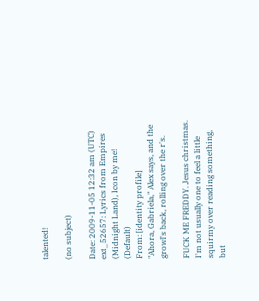talented!

(no subject)

Date: 2009-11-05 12:32 am (UTC)
ext_52657: Lyrics from Empires (Midnight Land), Icon by me! (Default)
From: [identity profile]
"Ahora, Gabriela," Alex says, and the growl's back, rolling over the r's.

FUCK ME FREDDY. Jesus christmas. I'm not usually one to feel a little squirmy over reading something, but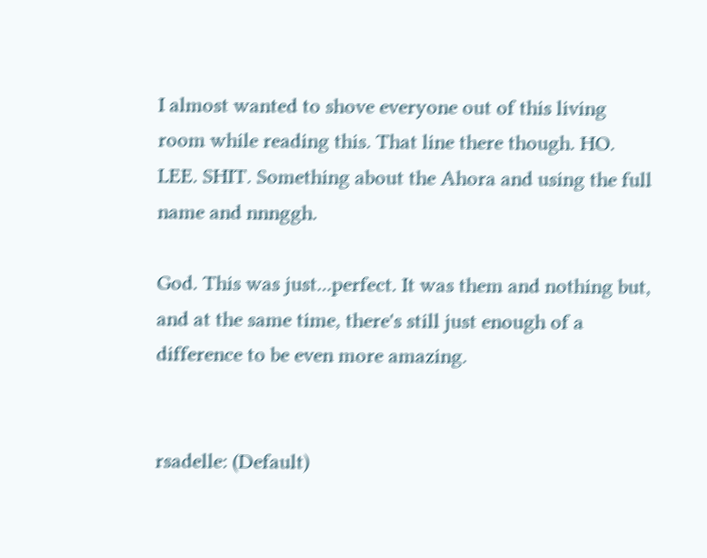I almost wanted to shove everyone out of this living room while reading this. That line there though. HO. LEE. SHIT. Something about the Ahora and using the full name and nnnggh.

God. This was just...perfect. It was them and nothing but, and at the same time, there's still just enough of a difference to be even more amazing.


rsadelle: (Default)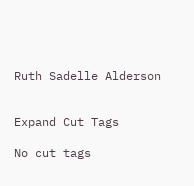Ruth Sadelle Alderson


Expand Cut Tags

No cut tags